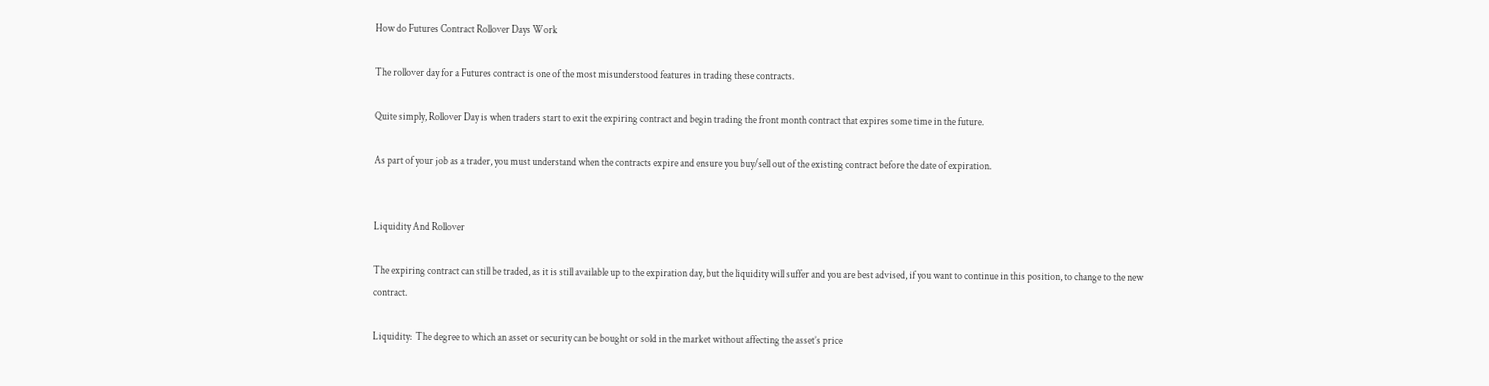How do Futures Contract Rollover Days Work

The rollover day for a Futures contract is one of the most misunderstood features in trading these contracts.

Quite simply, Rollover Day is when traders start to exit the expiring contract and begin trading the front month contract that expires some time in the future.

As part of your job as a trader, you must understand when the contracts expire and ensure you buy/sell out of the existing contract before the date of expiration.


Liquidity And Rollover

The expiring contract can still be traded, as it is still available up to the expiration day, but the liquidity will suffer and you are best advised, if you want to continue in this position, to change to the new contract.

Liquidity:  The degree to which an asset or security can be bought or sold in the market without affecting the asset’s price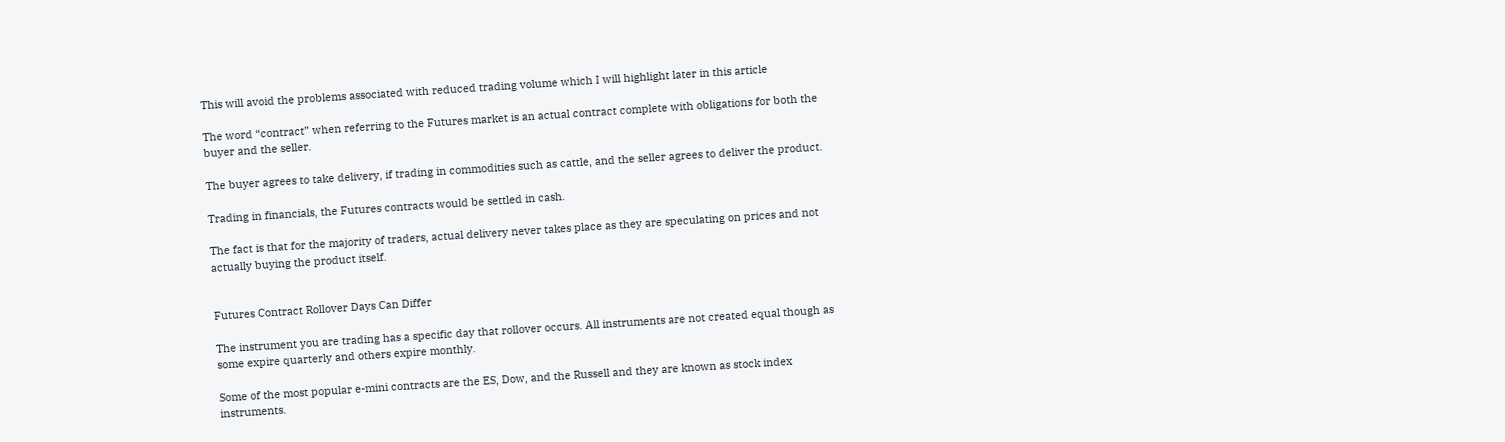This will avoid the problems associated with reduced trading volume which I will highlight later in this article

The word “contract” when referring to the Futures market is an actual contract complete with obligations for both the buyer and the seller.

The buyer agrees to take delivery, if trading in commodities such as cattle, and the seller agrees to deliver the product.

Trading in financials, the Futures contracts would be settled in cash.

The fact is that for the majority of traders, actual delivery never takes place as they are speculating on prices and not actually buying the product itself.


Futures Contract Rollover Days Can Differ

The instrument you are trading has a specific day that rollover occurs. All instruments are not created equal though as some expire quarterly and others expire monthly.

Some of the most popular e-mini contracts are the ES, Dow, and the Russell and they are known as stock index instruments.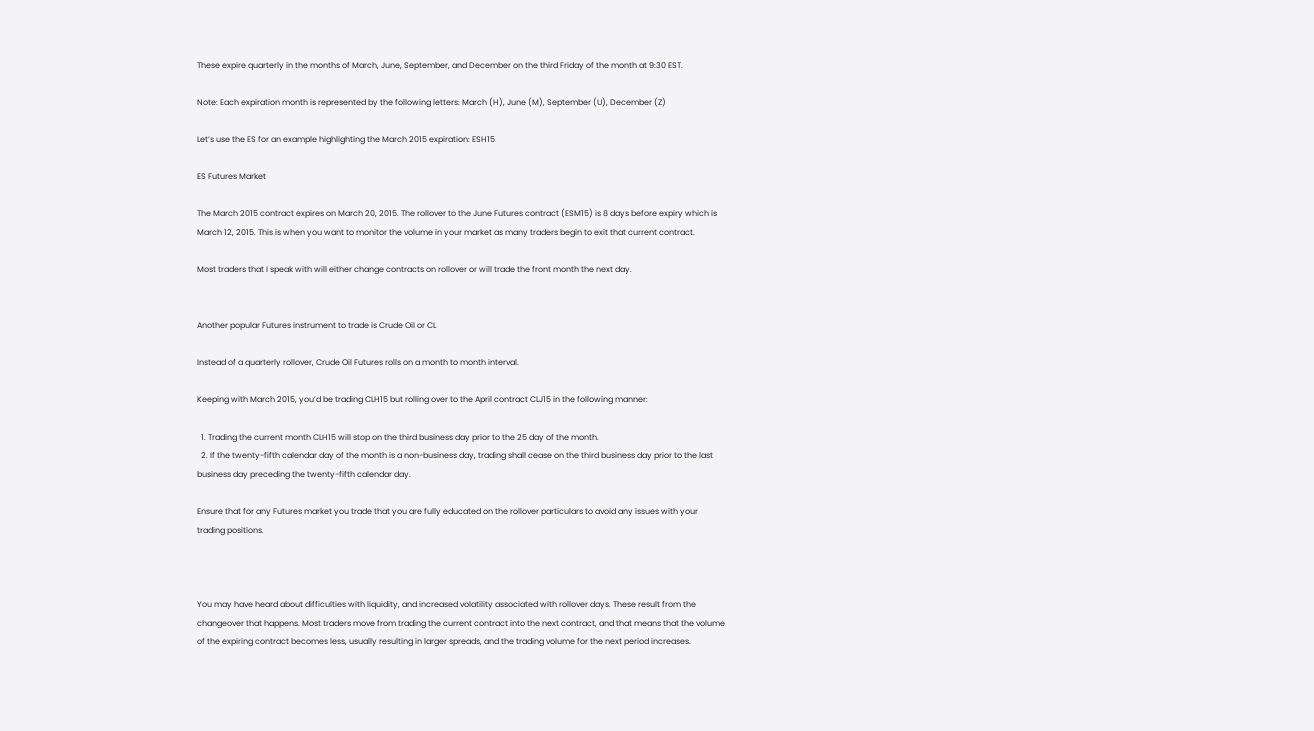These expire quarterly in the months of March, June, September, and December on the third Friday of the month at 9:30 EST.

Note: Each expiration month is represented by the following letters: March (H), June (M), September (U), December (Z)

Let’s use the ES for an example highlighting the March 2015 expiration: ESH15

ES Futures Market

The March 2015 contract expires on March 20, 2015. The rollover to the June Futures contract (ESM15) is 8 days before expiry which is March 12, 2015. This is when you want to monitor the volume in your market as many traders begin to exit that current contract.

Most traders that I speak with will either change contracts on rollover or will trade the front month the next day.


Another popular Futures instrument to trade is Crude Oil or CL

Instead of a quarterly rollover, Crude Oil Futures rolls on a month to month interval.

Keeping with March 2015, you’d be trading CLH15 but rolling over to the April contract CLJ15 in the following manner:

  1. Trading the current month CLH15 will stop on the third business day prior to the 25 day of the month.
  2. If the twenty-fifth calendar day of the month is a non-business day, trading shall cease on the third business day prior to the last business day preceding the twenty-fifth calendar day.

Ensure that for any Futures market you trade that you are fully educated on the rollover particulars to avoid any issues with your trading positions.



You may have heard about difficulties with liquidity, and increased volatility associated with rollover days. These result from the changeover that happens. Most traders move from trading the current contract into the next contract, and that means that the volume of the expiring contract becomes less, usually resulting in larger spreads, and the trading volume for the next period increases.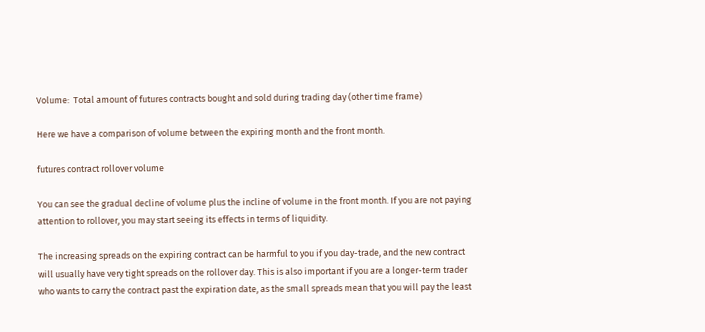Volume:  Total amount of futures contracts bought and sold during trading day (other time frame)

Here we have a comparison of volume between the expiring month and the front month.

futures contract rollover volume

You can see the gradual decline of volume plus the incline of volume in the front month. If you are not paying attention to rollover, you may start seeing its effects in terms of liquidity.

The increasing spreads on the expiring contract can be harmful to you if you day-trade, and the new contract will usually have very tight spreads on the rollover day. This is also important if you are a longer-term trader who wants to carry the contract past the expiration date, as the small spreads mean that you will pay the least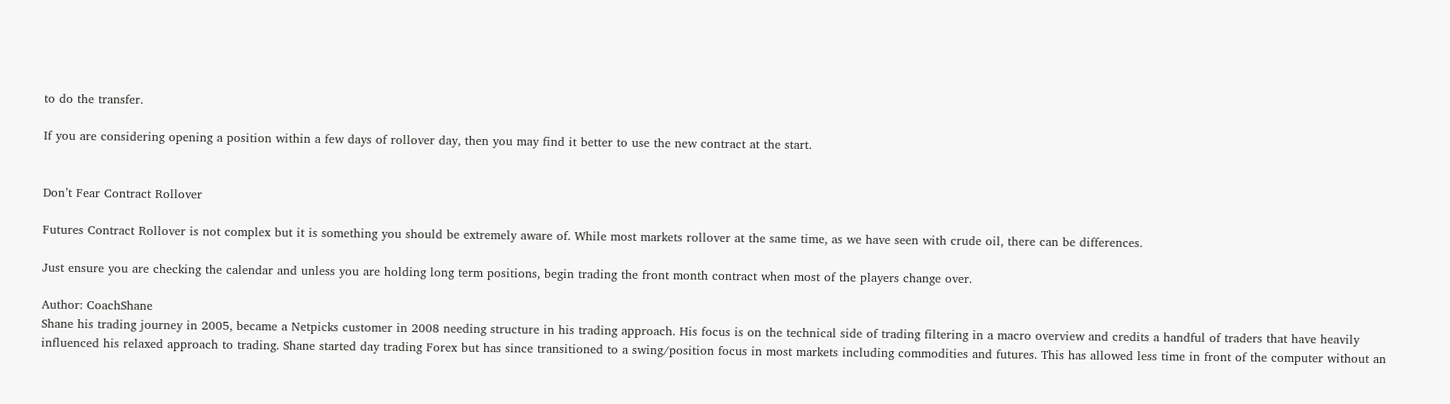to do the transfer.

If you are considering opening a position within a few days of rollover day, then you may find it better to use the new contract at the start.


Don’t Fear Contract Rollover

Futures Contract Rollover is not complex but it is something you should be extremely aware of. While most markets rollover at the same time, as we have seen with crude oil, there can be differences.

Just ensure you are checking the calendar and unless you are holding long term positions, begin trading the front month contract when most of the players change over.

Author: CoachShane
Shane his trading journey in 2005, became a Netpicks customer in 2008 needing structure in his trading approach. His focus is on the technical side of trading filtering in a macro overview and credits a handful of traders that have heavily influenced his relaxed approach to trading. Shane started day trading Forex but has since transitioned to a swing/position focus in most markets including commodities and futures. This has allowed less time in front of the computer without an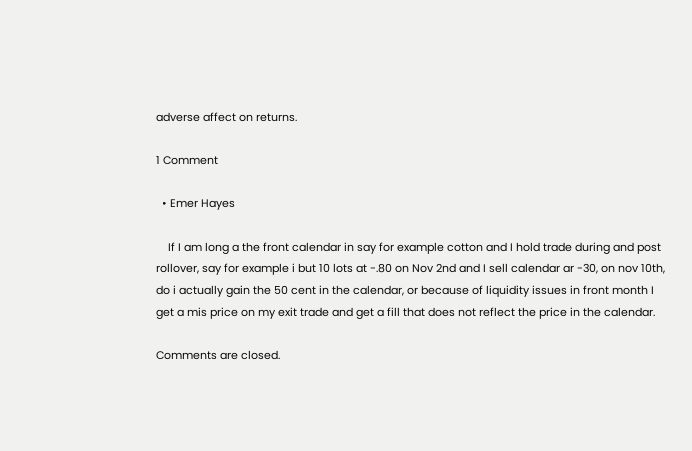adverse affect on returns.

1 Comment

  • Emer Hayes

    If I am long a the front calendar in say for example cotton and I hold trade during and post rollover, say for example i but 10 lots at -.80 on Nov 2nd and I sell calendar ar -30, on nov 10th, do i actually gain the 50 cent in the calendar, or because of liquidity issues in front month I get a mis price on my exit trade and get a fill that does not reflect the price in the calendar.

Comments are closed.